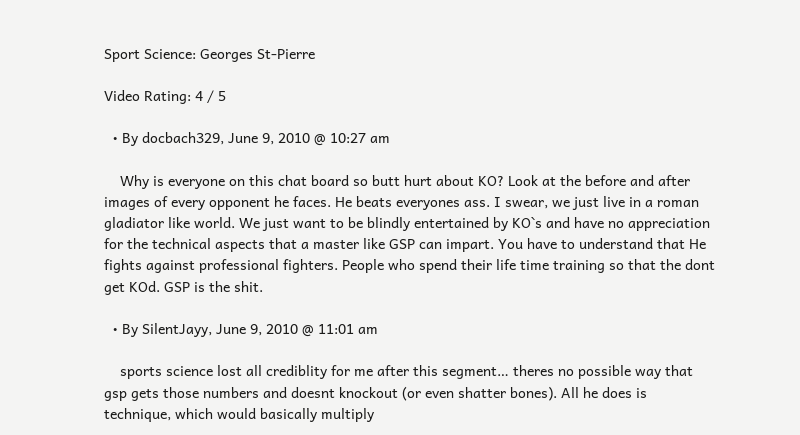Sport Science: Georges St-Pierre

Video Rating: 4 / 5

  • By docbach329, June 9, 2010 @ 10:27 am

    Why is everyone on this chat board so butt hurt about KO? Look at the before and after images of every opponent he faces. He beats everyones ass. I swear, we just live in a roman gladiator like world. We just want to be blindly entertained by KO`s and have no appreciation for the technical aspects that a master like GSP can impart. You have to understand that He fights against professional fighters. People who spend their life time training so that the dont get KOd. GSP is the shit.

  • By SilentJayy, June 9, 2010 @ 11:01 am

    sports science lost all crediblity for me after this segment… theres no possible way that gsp gets those numbers and doesnt knockout (or even shatter bones). All he does is technique, which would basically multiply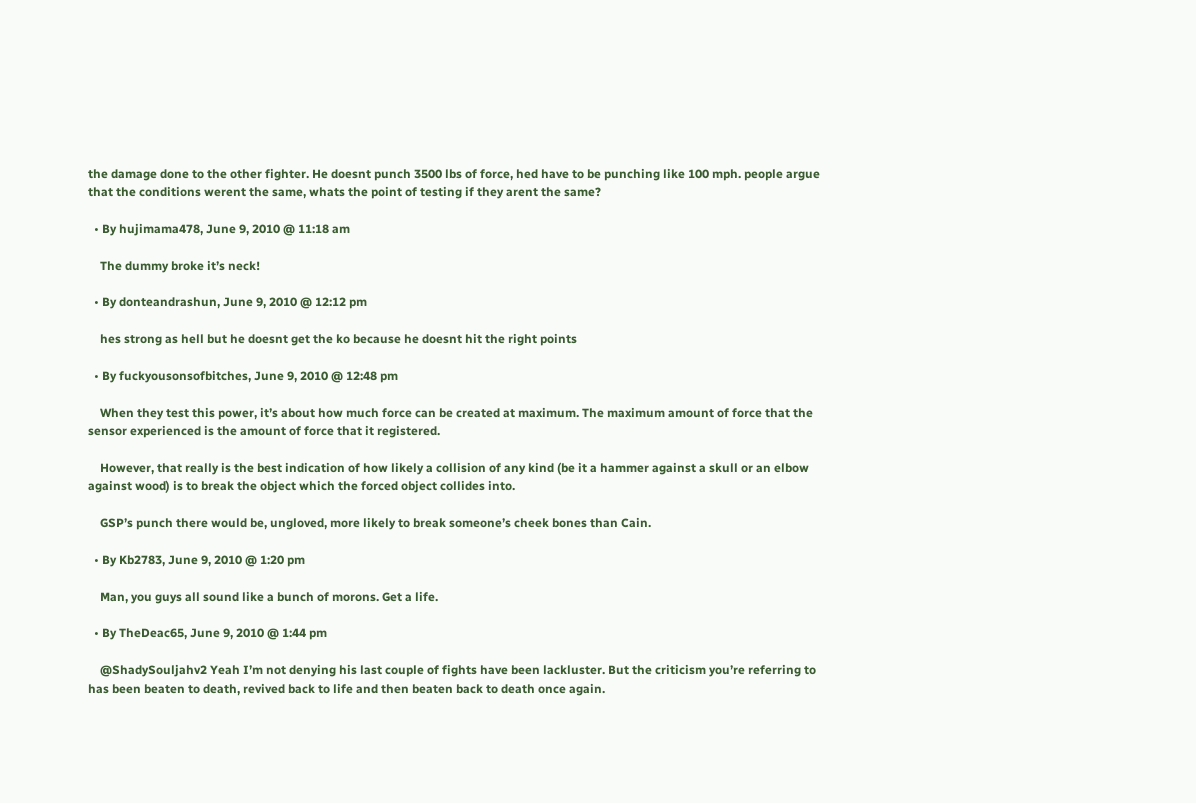the damage done to the other fighter. He doesnt punch 3500 lbs of force, hed have to be punching like 100 mph. people argue that the conditions werent the same, whats the point of testing if they arent the same?

  • By hujimama478, June 9, 2010 @ 11:18 am

    The dummy broke it’s neck!

  • By donteandrashun, June 9, 2010 @ 12:12 pm

    hes strong as hell but he doesnt get the ko because he doesnt hit the right points

  • By fuckyousonsofbitches, June 9, 2010 @ 12:48 pm

    When they test this power, it’s about how much force can be created at maximum. The maximum amount of force that the sensor experienced is the amount of force that it registered.

    However, that really is the best indication of how likely a collision of any kind (be it a hammer against a skull or an elbow against wood) is to break the object which the forced object collides into.

    GSP’s punch there would be, ungloved, more likely to break someone’s cheek bones than Cain.

  • By Kb2783, June 9, 2010 @ 1:20 pm

    Man, you guys all sound like a bunch of morons. Get a life.

  • By TheDeac65, June 9, 2010 @ 1:44 pm

    @ShadySouljahv2 Yeah I’m not denying his last couple of fights have been lackluster. But the criticism you’re referring to has been beaten to death, revived back to life and then beaten back to death once again.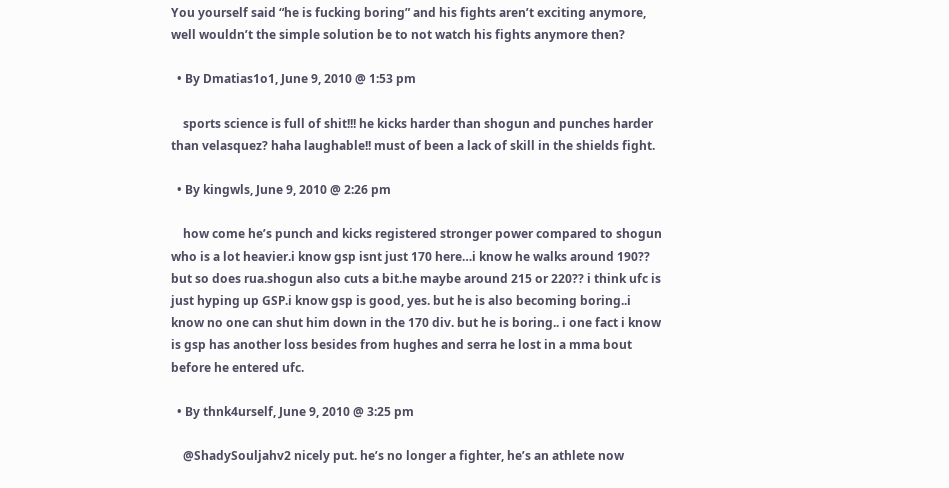You yourself said “he is fucking boring” and his fights aren’t exciting anymore, well wouldn’t the simple solution be to not watch his fights anymore then?

  • By Dmatias1o1, June 9, 2010 @ 1:53 pm

    sports science is full of shit!!! he kicks harder than shogun and punches harder than velasquez? haha laughable!! must of been a lack of skill in the shields fight.

  • By kingwls, June 9, 2010 @ 2:26 pm

    how come he’s punch and kicks registered stronger power compared to shogun who is a lot heavier.i know gsp isnt just 170 here…i know he walks around 190?? but so does rua.shogun also cuts a bit.he maybe around 215 or 220?? i think ufc is just hyping up GSP.i know gsp is good, yes. but he is also becoming boring..i know no one can shut him down in the 170 div. but he is boring.. i one fact i know is gsp has another loss besides from hughes and serra he lost in a mma bout before he entered ufc.

  • By thnk4urself, June 9, 2010 @ 3:25 pm

    @ShadySouljahv2 nicely put. he’s no longer a fighter, he’s an athlete now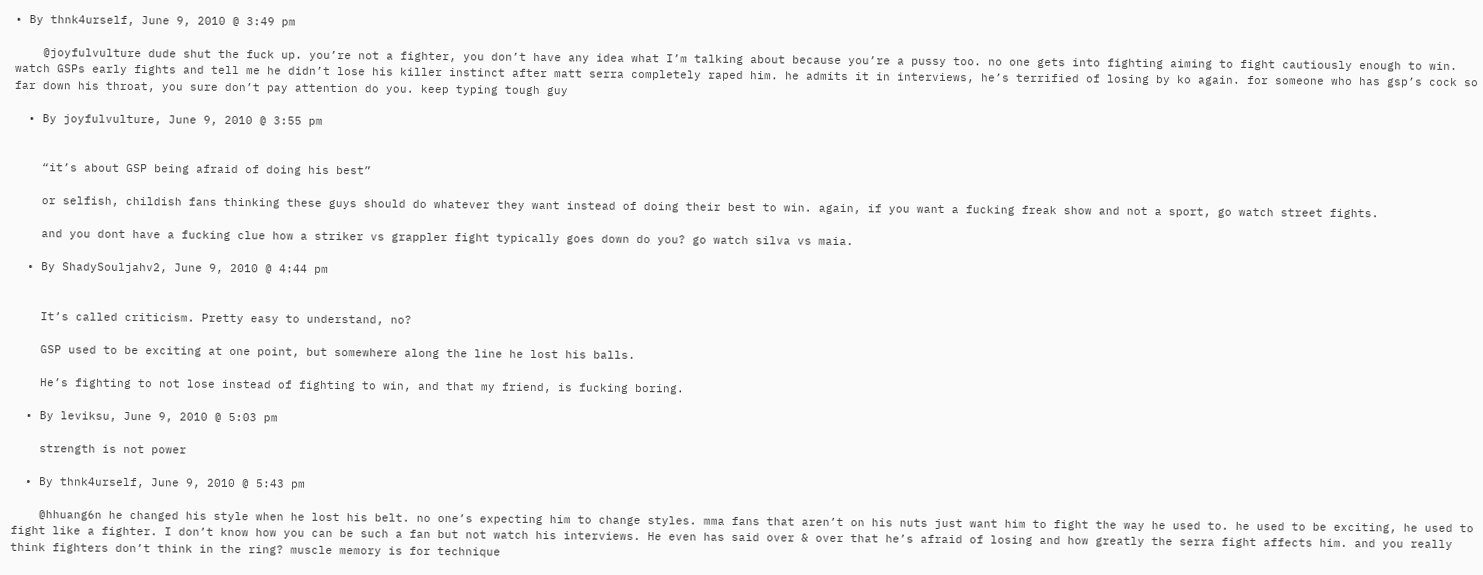• By thnk4urself, June 9, 2010 @ 3:49 pm

    @joyfulvulture dude shut the fuck up. you’re not a fighter, you don’t have any idea what I’m talking about because you’re a pussy too. no one gets into fighting aiming to fight cautiously enough to win. watch GSPs early fights and tell me he didn’t lose his killer instinct after matt serra completely raped him. he admits it in interviews, he’s terrified of losing by ko again. for someone who has gsp’s cock so far down his throat, you sure don’t pay attention do you. keep typing tough guy

  • By joyfulvulture, June 9, 2010 @ 3:55 pm


    “it’s about GSP being afraid of doing his best”

    or selfish, childish fans thinking these guys should do whatever they want instead of doing their best to win. again, if you want a fucking freak show and not a sport, go watch street fights.

    and you dont have a fucking clue how a striker vs grappler fight typically goes down do you? go watch silva vs maia.

  • By ShadySouljahv2, June 9, 2010 @ 4:44 pm


    It’s called criticism. Pretty easy to understand, no?

    GSP used to be exciting at one point, but somewhere along the line he lost his balls.

    He’s fighting to not lose instead of fighting to win, and that my friend, is fucking boring.

  • By leviksu, June 9, 2010 @ 5:03 pm

    strength is not power

  • By thnk4urself, June 9, 2010 @ 5:43 pm

    @hhuang6n he changed his style when he lost his belt. no one’s expecting him to change styles. mma fans that aren’t on his nuts just want him to fight the way he used to. he used to be exciting, he used to fight like a fighter. I don’t know how you can be such a fan but not watch his interviews. He even has said over & over that he’s afraid of losing and how greatly the serra fight affects him. and you really think fighters don’t think in the ring? muscle memory is for technique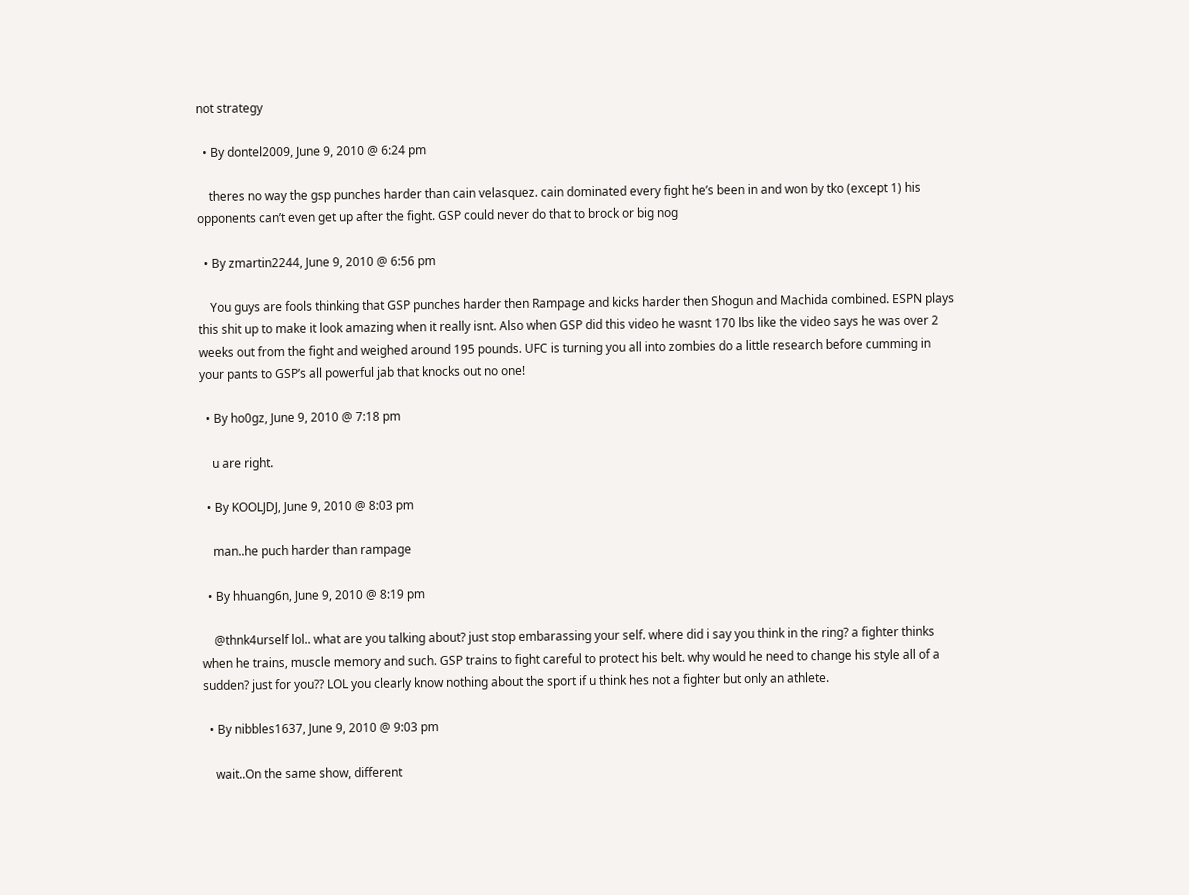not strategy

  • By dontel2009, June 9, 2010 @ 6:24 pm

    theres no way the gsp punches harder than cain velasquez. cain dominated every fight he’s been in and won by tko (except 1) his opponents can’t even get up after the fight. GSP could never do that to brock or big nog

  • By zmartin2244, June 9, 2010 @ 6:56 pm

    You guys are fools thinking that GSP punches harder then Rampage and kicks harder then Shogun and Machida combined. ESPN plays this shit up to make it look amazing when it really isnt. Also when GSP did this video he wasnt 170 lbs like the video says he was over 2 weeks out from the fight and weighed around 195 pounds. UFC is turning you all into zombies do a little research before cumming in your pants to GSP’s all powerful jab that knocks out no one!

  • By ho0gz, June 9, 2010 @ 7:18 pm

    u are right.

  • By KOOLJDJ, June 9, 2010 @ 8:03 pm

    man..he puch harder than rampage

  • By hhuang6n, June 9, 2010 @ 8:19 pm

    @thnk4urself lol.. what are you talking about? just stop embarassing your self. where did i say you think in the ring? a fighter thinks when he trains, muscle memory and such. GSP trains to fight careful to protect his belt. why would he need to change his style all of a sudden? just for you?? LOL you clearly know nothing about the sport if u think hes not a fighter but only an athlete.

  • By nibbles1637, June 9, 2010 @ 9:03 pm

    wait..On the same show, different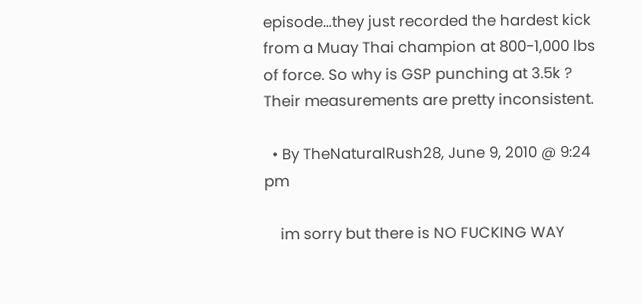episode…they just recorded the hardest kick from a Muay Thai champion at 800-1,000 lbs of force. So why is GSP punching at 3.5k ? Their measurements are pretty inconsistent.

  • By TheNaturalRush28, June 9, 2010 @ 9:24 pm

    im sorry but there is NO FUCKING WAY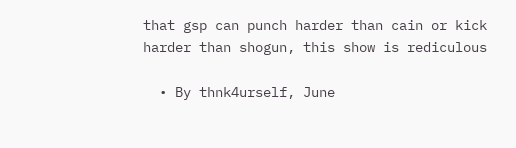that gsp can punch harder than cain or kick harder than shogun, this show is rediculous

  • By thnk4urself, June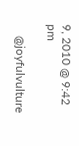9, 2010 @ 9:42 pm

    @joyfulvulture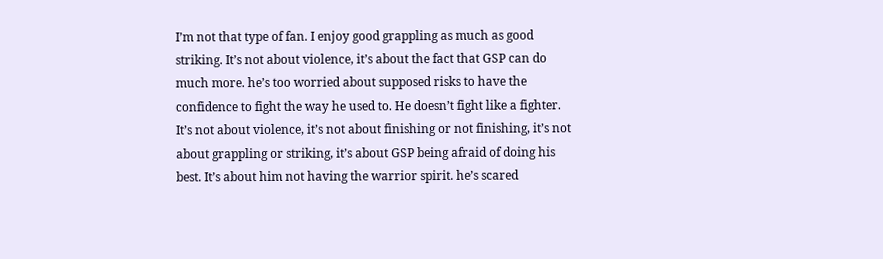I’m not that type of fan. I enjoy good grappling as much as good striking. It’s not about violence, it’s about the fact that GSP can do much more. he’s too worried about supposed risks to have the confidence to fight the way he used to. He doesn’t fight like a fighter. It’s not about violence, it’s not about finishing or not finishing, it’s not about grappling or striking, it’s about GSP being afraid of doing his best. It’s about him not having the warrior spirit. he’s scared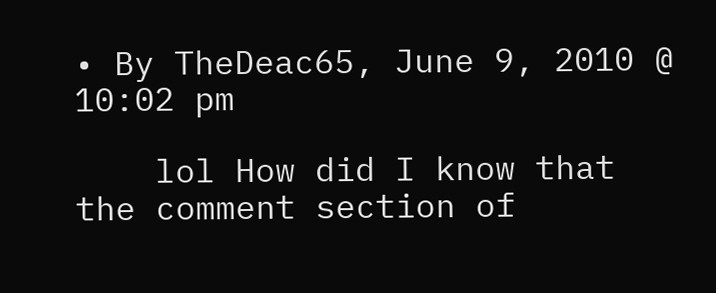• By TheDeac65, June 9, 2010 @ 10:02 pm

    lol How did I know that the comment section of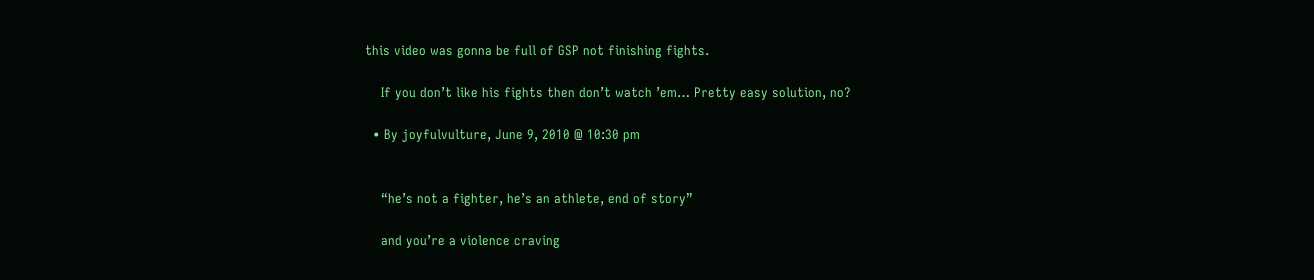this video was gonna be full of GSP not finishing fights.

    If you don’t like his fights then don’t watch ’em… Pretty easy solution, no?

  • By joyfulvulture, June 9, 2010 @ 10:30 pm


    “he’s not a fighter, he’s an athlete, end of story”

    and you’re a violence craving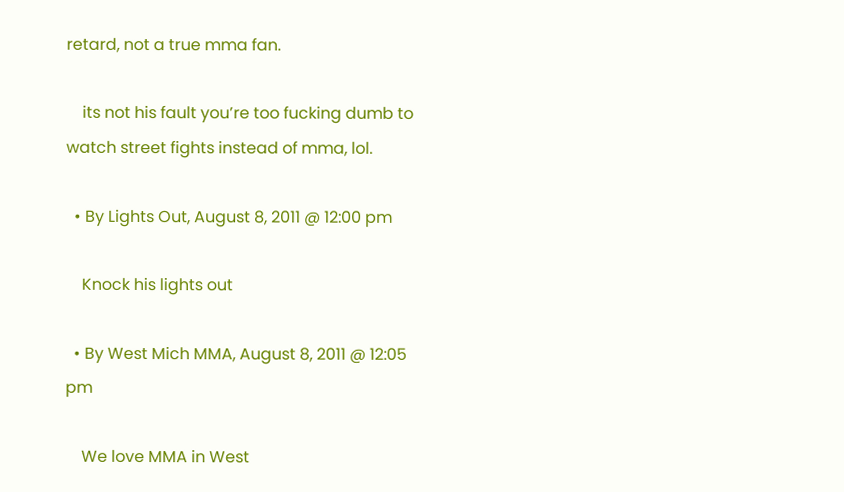retard, not a true mma fan.

    its not his fault you’re too fucking dumb to watch street fights instead of mma, lol.

  • By Lights Out, August 8, 2011 @ 12:00 pm

    Knock his lights out

  • By West Mich MMA, August 8, 2011 @ 12:05 pm

    We love MMA in West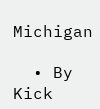Michigan

  • By Kick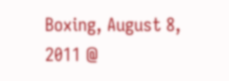Boxing, August 8, 2011 @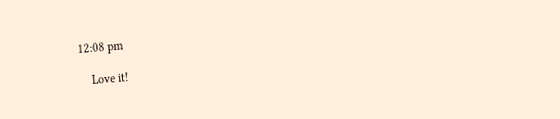12:08 pm

    Love it!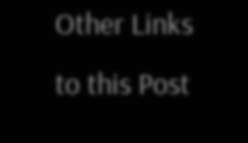Other Links to this Post